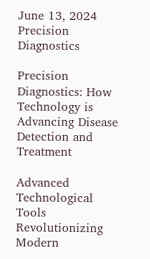June 13, 2024
Precision Diagnostics

Precision Diagnostics: How Technology is Advancing Disease Detection and Treatment

Advanced Technological Tools Revolutionizing Modern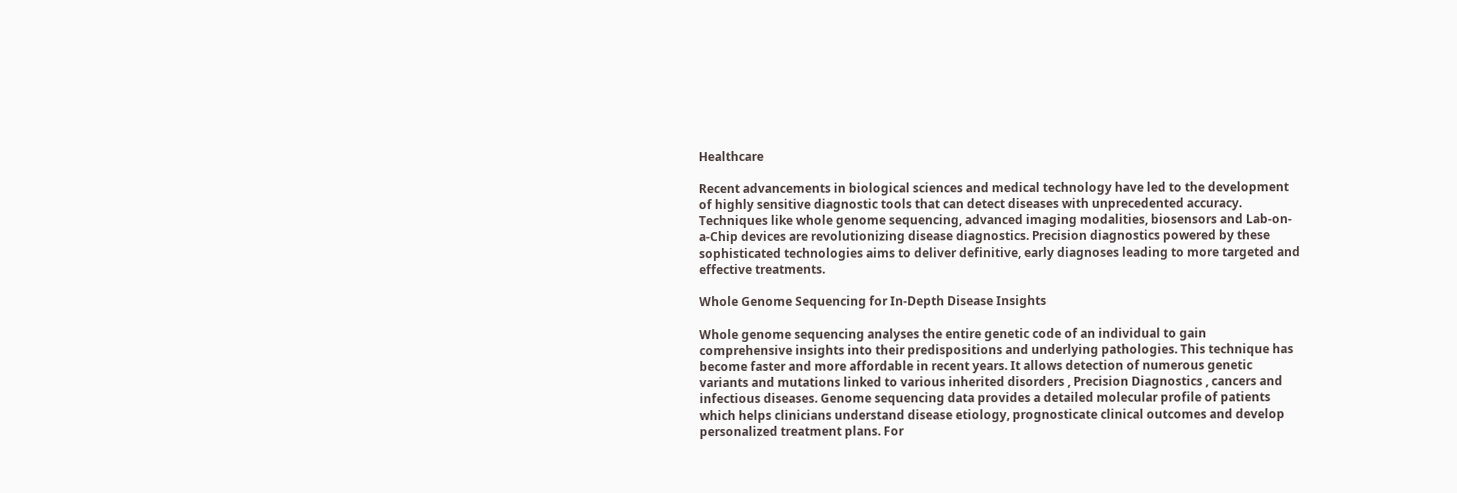Healthcare

Recent advancements in biological sciences and medical technology have led to the development of highly sensitive diagnostic tools that can detect diseases with unprecedented accuracy. Techniques like whole genome sequencing, advanced imaging modalities, biosensors and Lab-on-a-Chip devices are revolutionizing disease diagnostics. Precision diagnostics powered by these sophisticated technologies aims to deliver definitive, early diagnoses leading to more targeted and effective treatments.

Whole Genome Sequencing for In-Depth Disease Insights

Whole genome sequencing analyses the entire genetic code of an individual to gain comprehensive insights into their predispositions and underlying pathologies. This technique has become faster and more affordable in recent years. It allows detection of numerous genetic variants and mutations linked to various inherited disorders , Precision Diagnostics , cancers and infectious diseases. Genome sequencing data provides a detailed molecular profile of patients which helps clinicians understand disease etiology, prognosticate clinical outcomes and develop personalized treatment plans. For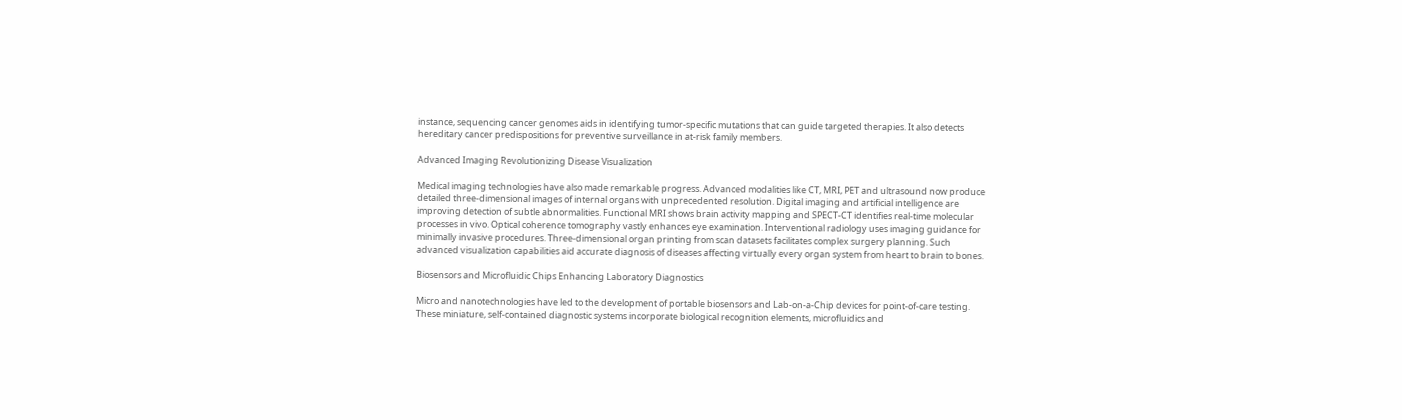instance, sequencing cancer genomes aids in identifying tumor-specific mutations that can guide targeted therapies. It also detects hereditary cancer predispositions for preventive surveillance in at-risk family members.

Advanced Imaging Revolutionizing Disease Visualization

Medical imaging technologies have also made remarkable progress. Advanced modalities like CT, MRI, PET and ultrasound now produce detailed three-dimensional images of internal organs with unprecedented resolution. Digital imaging and artificial intelligence are improving detection of subtle abnormalities. Functional MRI shows brain activity mapping and SPECT-CT identifies real-time molecular processes in vivo. Optical coherence tomography vastly enhances eye examination. Interventional radiology uses imaging guidance for minimally invasive procedures. Three-dimensional organ printing from scan datasets facilitates complex surgery planning. Such advanced visualization capabilities aid accurate diagnosis of diseases affecting virtually every organ system from heart to brain to bones.

Biosensors and Microfluidic Chips Enhancing Laboratory Diagnostics

Micro and nanotechnologies have led to the development of portable biosensors and Lab-on-a-Chip devices for point-of-care testing. These miniature, self-contained diagnostic systems incorporate biological recognition elements, microfluidics and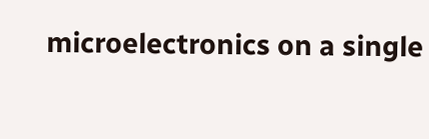microelectronics on a single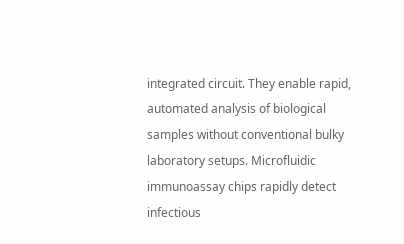integrated circuit. They enable rapid, automated analysis of biological samples without conventional bulky laboratory setups. Microfluidic immunoassay chips rapidly detect infectious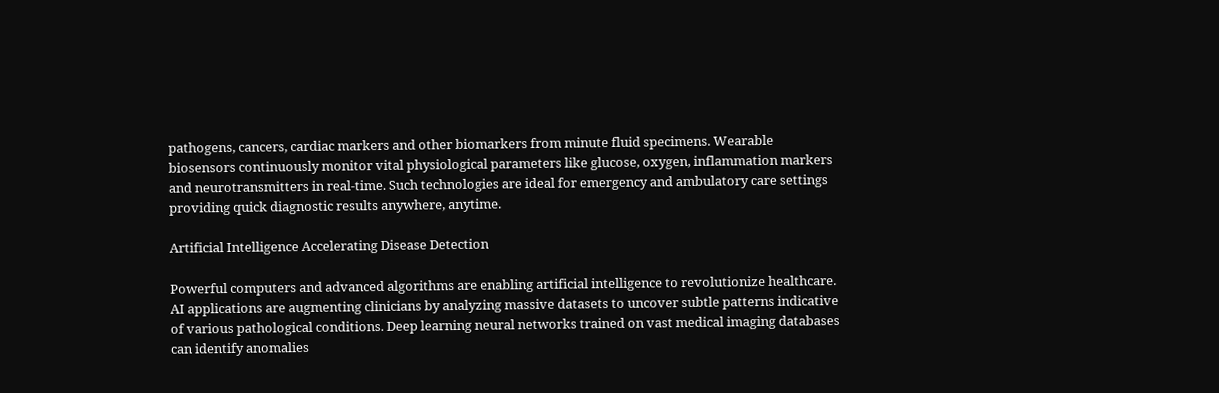pathogens, cancers, cardiac markers and other biomarkers from minute fluid specimens. Wearable biosensors continuously monitor vital physiological parameters like glucose, oxygen, inflammation markers and neurotransmitters in real-time. Such technologies are ideal for emergency and ambulatory care settings providing quick diagnostic results anywhere, anytime.

Artificial Intelligence Accelerating Disease Detection

Powerful computers and advanced algorithms are enabling artificial intelligence to revolutionize healthcare. AI applications are augmenting clinicians by analyzing massive datasets to uncover subtle patterns indicative of various pathological conditions. Deep learning neural networks trained on vast medical imaging databases can identify anomalies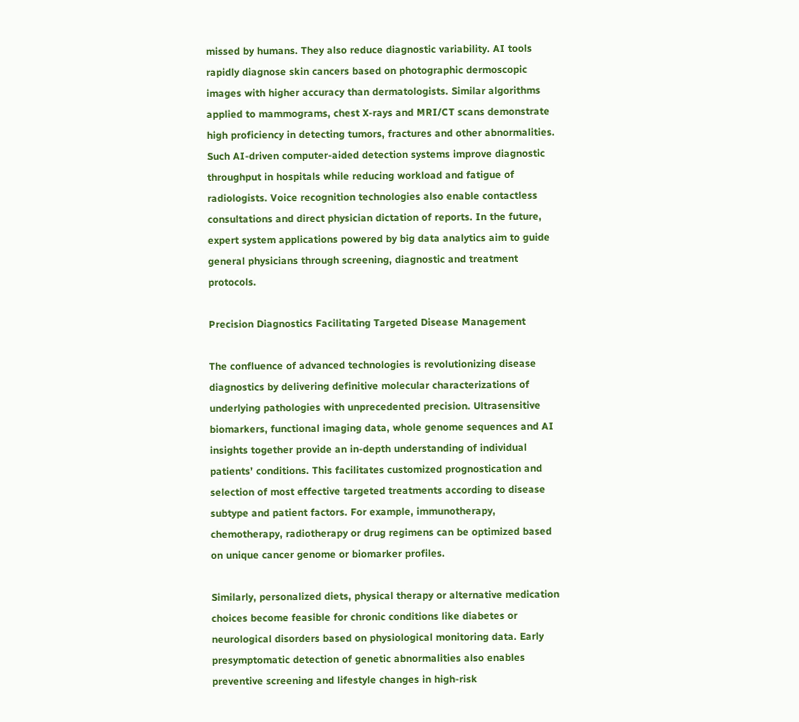missed by humans. They also reduce diagnostic variability. AI tools rapidly diagnose skin cancers based on photographic dermoscopic images with higher accuracy than dermatologists. Similar algorithms applied to mammograms, chest X-rays and MRI/CT scans demonstrate high proficiency in detecting tumors, fractures and other abnormalities. Such AI-driven computer-aided detection systems improve diagnostic throughput in hospitals while reducing workload and fatigue of radiologists. Voice recognition technologies also enable contactless consultations and direct physician dictation of reports. In the future, expert system applications powered by big data analytics aim to guide general physicians through screening, diagnostic and treatment protocols.

Precision Diagnostics Facilitating Targeted Disease Management

The confluence of advanced technologies is revolutionizing disease diagnostics by delivering definitive molecular characterizations of underlying pathologies with unprecedented precision. Ultrasensitive biomarkers, functional imaging data, whole genome sequences and AI insights together provide an in-depth understanding of individual patients’ conditions. This facilitates customized prognostication and selection of most effective targeted treatments according to disease subtype and patient factors. For example, immunotherapy, chemotherapy, radiotherapy or drug regimens can be optimized based on unique cancer genome or biomarker profiles.

Similarly, personalized diets, physical therapy or alternative medication choices become feasible for chronic conditions like diabetes or neurological disorders based on physiological monitoring data. Early presymptomatic detection of genetic abnormalities also enables preventive screening and lifestyle changes in high-risk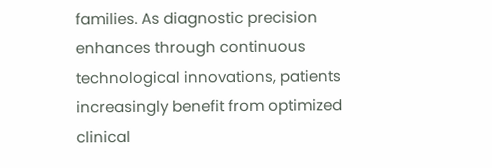families. As diagnostic precision enhances through continuous technological innovations, patients increasingly benefit from optimized clinical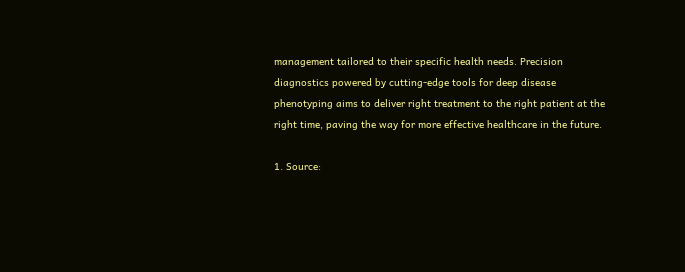management tailored to their specific health needs. Precision diagnostics powered by cutting-edge tools for deep disease phenotyping aims to deliver right treatment to the right patient at the right time, paving the way for more effective healthcare in the future.

1. Source: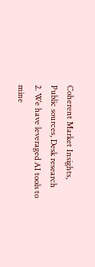Coherent Market Insights, Public sources, Desk research
2. We have leveraged AI tools to mine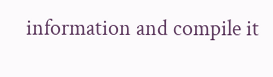information and compile it